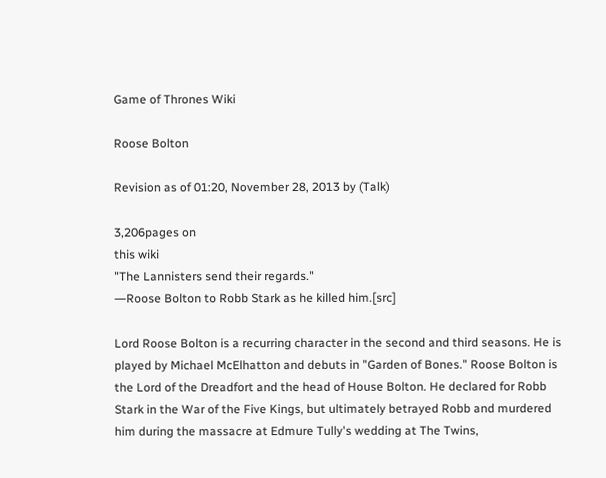Game of Thrones Wiki

Roose Bolton

Revision as of 01:20, November 28, 2013 by (Talk)

3,206pages on
this wiki
"The Lannisters send their regards."
―Roose Bolton to Robb Stark as he killed him.[src]

Lord Roose Bolton is a recurring character in the second and third seasons. He is played by Michael McElhatton and debuts in "Garden of Bones." Roose Bolton is the Lord of the Dreadfort and the head of House Bolton. He declared for Robb Stark in the War of the Five Kings, but ultimately betrayed Robb and murdered him during the massacre at Edmure Tully's wedding at The Twins,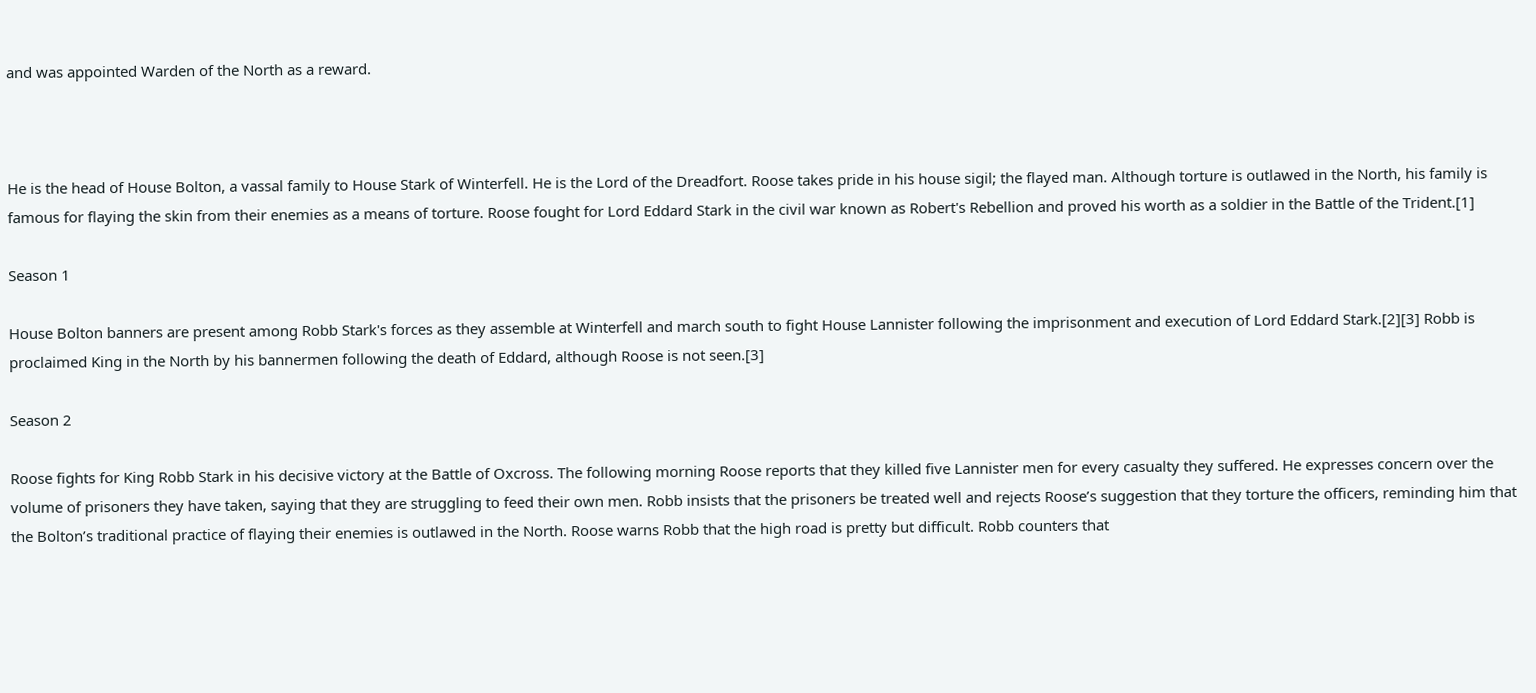and was appointed Warden of the North as a reward.



He is the head of House Bolton, a vassal family to House Stark of Winterfell. He is the Lord of the Dreadfort. Roose takes pride in his house sigil; the flayed man. Although torture is outlawed in the North, his family is famous for flaying the skin from their enemies as a means of torture. Roose fought for Lord Eddard Stark in the civil war known as Robert's Rebellion and proved his worth as a soldier in the Battle of the Trident.[1]

Season 1

House Bolton banners are present among Robb Stark's forces as they assemble at Winterfell and march south to fight House Lannister following the imprisonment and execution of Lord Eddard Stark.[2][3] Robb is proclaimed King in the North by his bannermen following the death of Eddard, although Roose is not seen.[3]

Season 2

Roose fights for King Robb Stark in his decisive victory at the Battle of Oxcross. The following morning Roose reports that they killed five Lannister men for every casualty they suffered. He expresses concern over the volume of prisoners they have taken, saying that they are struggling to feed their own men. Robb insists that the prisoners be treated well and rejects Roose’s suggestion that they torture the officers, reminding him that the Bolton’s traditional practice of flaying their enemies is outlawed in the North. Roose warns Robb that the high road is pretty but difficult. Robb counters that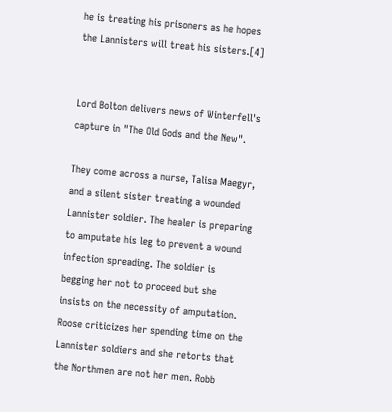he is treating his prisoners as he hopes the Lannisters will treat his sisters.[4]


Lord Bolton delivers news of Winterfell's capture in "The Old Gods and the New".

They come across a nurse, Talisa Maegyr, and a silent sister treating a wounded Lannister soldier. The healer is preparing to amputate his leg to prevent a wound infection spreading. The soldier is begging her not to proceed but she insists on the necessity of amputation. Roose criticizes her spending time on the Lannister soldiers and she retorts that the Northmen are not her men. Robb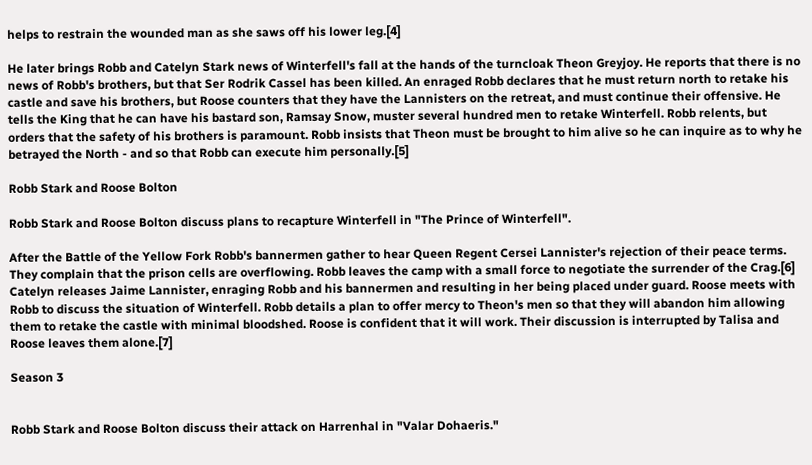helps to restrain the wounded man as she saws off his lower leg.[4]

He later brings Robb and Catelyn Stark news of Winterfell's fall at the hands of the turncloak Theon Greyjoy. He reports that there is no news of Robb's brothers, but that Ser Rodrik Cassel has been killed. An enraged Robb declares that he must return north to retake his castle and save his brothers, but Roose counters that they have the Lannisters on the retreat, and must continue their offensive. He tells the King that he can have his bastard son, Ramsay Snow, muster several hundred men to retake Winterfell. Robb relents, but orders that the safety of his brothers is paramount. Robb insists that Theon must be brought to him alive so he can inquire as to why he betrayed the North - and so that Robb can execute him personally.[5]

Robb Stark and Roose Bolton

Robb Stark and Roose Bolton discuss plans to recapture Winterfell in "The Prince of Winterfell".

After the Battle of the Yellow Fork Robb's bannermen gather to hear Queen Regent Cersei Lannister's rejection of their peace terms. They complain that the prison cells are overflowing. Robb leaves the camp with a small force to negotiate the surrender of the Crag.[6] Catelyn releases Jaime Lannister, enraging Robb and his bannermen and resulting in her being placed under guard. Roose meets with Robb to discuss the situation of Winterfell. Robb details a plan to offer mercy to Theon's men so that they will abandon him allowing them to retake the castle with minimal bloodshed. Roose is confident that it will work. Their discussion is interrupted by Talisa and Roose leaves them alone.[7]

Season 3


Robb Stark and Roose Bolton discuss their attack on Harrenhal in "Valar Dohaeris."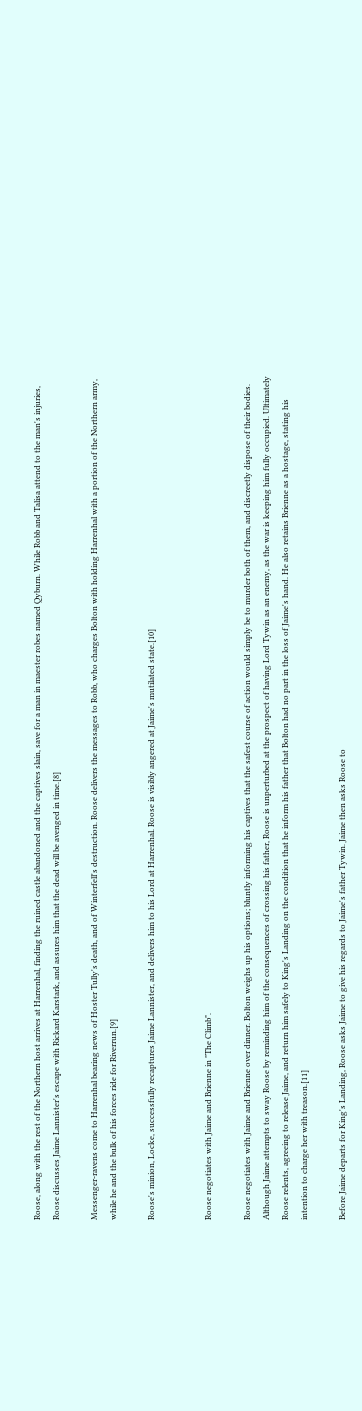Roose, along with the rest of the Northern host arrives at Harrenhal, finding the ruined castle abandoned and the captives slain, save for a man in maester robes named Qyburn. While Robb and Talisa attend to the man's injuries, Roose discusses Jaime Lannister's escape with Rickard Karstark, and assures him that the dead will be avenged in time.[8]

Messenger-ravens come to Harrenhal bearing news of Hoster Tully's death, and of Winterfell's destruction. Roose delivers the messages to Robb, who charges Bolton with holding Harrenhal with a portion of the Northern army, while he and the bulk of his forces ride for Riverrun.[9]

Roose's minion, Locke, successfully recaptures Jaime Lannister, and delivers him to his Lord at Harrenhal. Roose is visibly angered at Jaime's mutilated state.[10]


Roose negotiates with Jaime and Brienne in "The Climb".

Roose negotiates with Jaime and Brienne over dinner. Bolton weighs up his options; bluntly informing his captives that the safest course of action would simply be to murder both of them, and discreetly dispose of their bodies. Although Jaime attempts to sway Roose by reminding him of the consequences of crossing his father, Roose is unperturbed at the prospect of having Lord Tywin as an enemy, as the war is keeping him fully occupied. Ultimately Roose relents, agreeing to release Jaime, and return him safely to King's Landing on the condition that he inform his father that Bolton had no part in the loss of Jaime's hand. He also retains Brienne as a hostage, stating his intention to charge her with treason.[11]

Before Jaime departs for King's Landing, Roose asks Jaime to give his regards to Jaime's father Tywin. Jaime then asks Roose to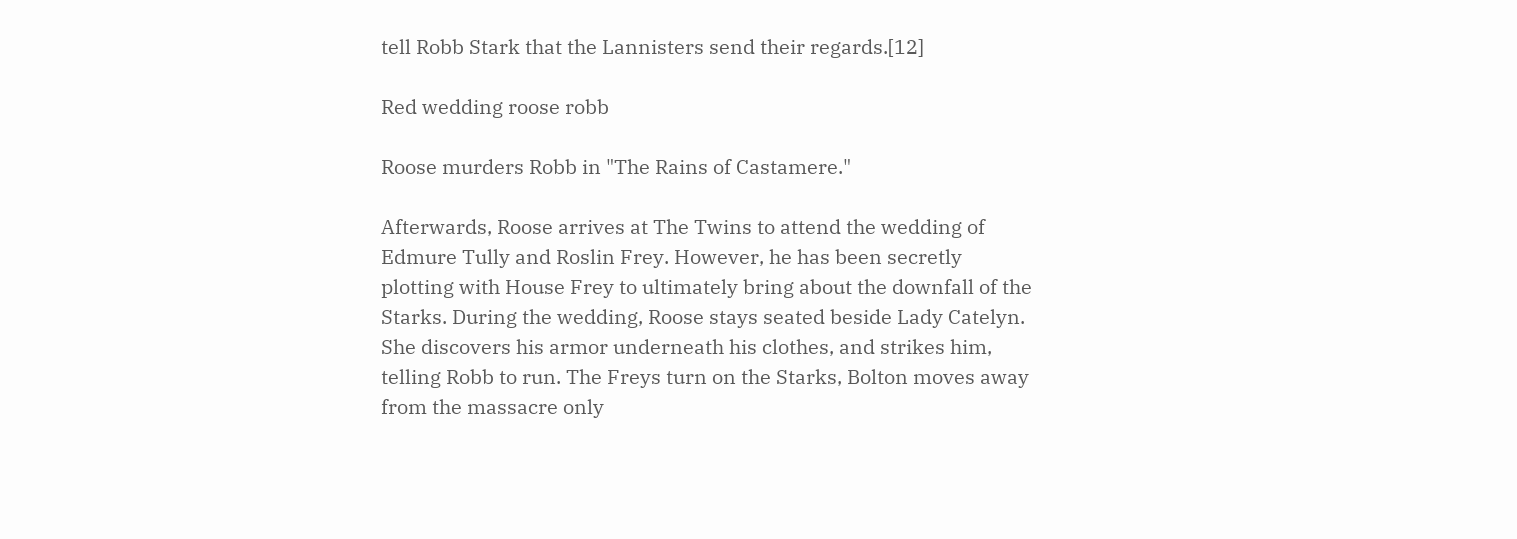tell Robb Stark that the Lannisters send their regards.[12]

Red wedding roose robb

Roose murders Robb in "The Rains of Castamere."

Afterwards, Roose arrives at The Twins to attend the wedding of Edmure Tully and Roslin Frey. However, he has been secretly plotting with House Frey to ultimately bring about the downfall of the Starks. During the wedding, Roose stays seated beside Lady Catelyn. She discovers his armor underneath his clothes, and strikes him, telling Robb to run. The Freys turn on the Starks, Bolton moves away from the massacre only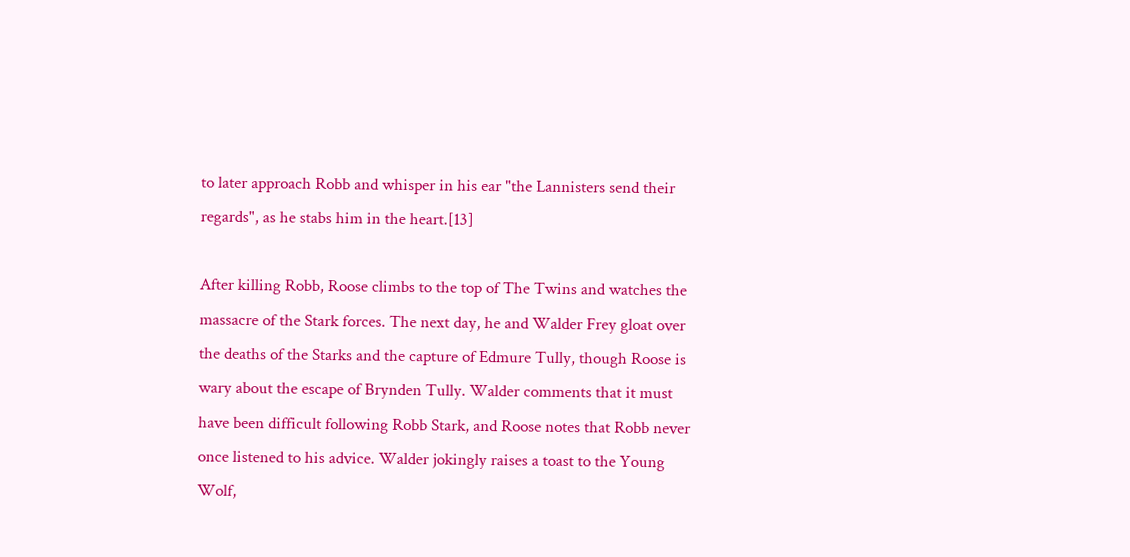to later approach Robb and whisper in his ear "the Lannisters send their regards", as he stabs him in the heart.[13]

After killing Robb, Roose climbs to the top of The Twins and watches the massacre of the Stark forces. The next day, he and Walder Frey gloat over the deaths of the Starks and the capture of Edmure Tully, though Roose is wary about the escape of Brynden Tully. Walder comments that it must have been difficult following Robb Stark, and Roose notes that Robb never once listened to his advice. Walder jokingly raises a toast to the Young Wolf,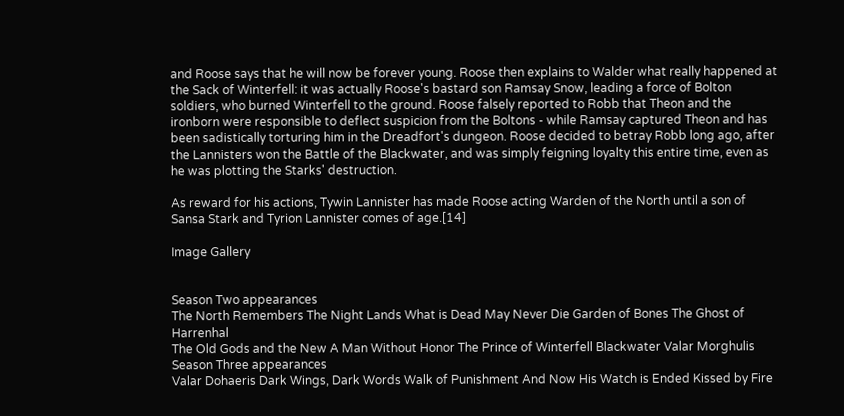and Roose says that he will now be forever young. Roose then explains to Walder what really happened at the Sack of Winterfell: it was actually Roose's bastard son Ramsay Snow, leading a force of Bolton soldiers, who burned Winterfell to the ground. Roose falsely reported to Robb that Theon and the ironborn were responsible to deflect suspicion from the Boltons - while Ramsay captured Theon and has been sadistically torturing him in the Dreadfort's dungeon. Roose decided to betray Robb long ago, after the Lannisters won the Battle of the Blackwater, and was simply feigning loyalty this entire time, even as he was plotting the Starks' destruction.

As reward for his actions, Tywin Lannister has made Roose acting Warden of the North until a son of Sansa Stark and Tyrion Lannister comes of age.[14]

Image Gallery


Season Two appearances
The North Remembers The Night Lands What is Dead May Never Die Garden of Bones The Ghost of Harrenhal
The Old Gods and the New A Man Without Honor The Prince of Winterfell Blackwater Valar Morghulis
Season Three appearances
Valar Dohaeris Dark Wings, Dark Words Walk of Punishment And Now His Watch is Ended Kissed by Fire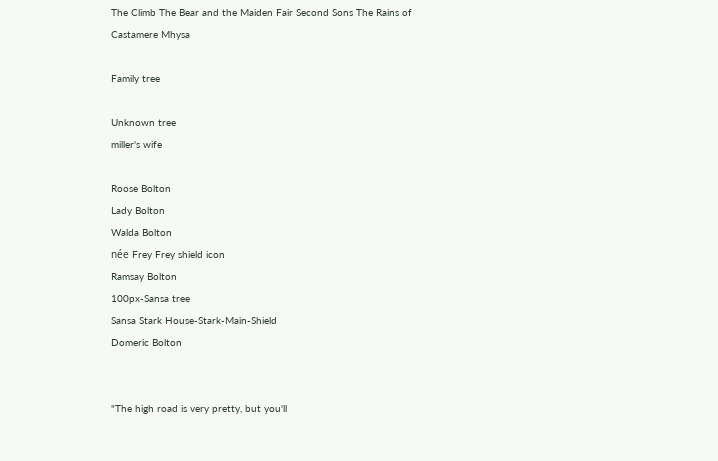The Climb The Bear and the Maiden Fair Second Sons The Rains of Castamere Mhysa

Family tree

Unknown tree
miller's wife

Roose Bolton
Lady Bolton
Walda Bolton
née Frey Frey shield icon
Ramsay Bolton
100px-Sansa tree
Sansa Stark House-Stark-Main-Shield
Domeric Bolton


"The high road is very pretty, but you'll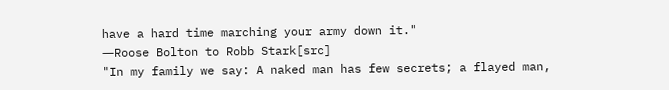have a hard time marching your army down it."
―Roose Bolton to Robb Stark[src]
"In my family we say: A naked man has few secrets; a flayed man,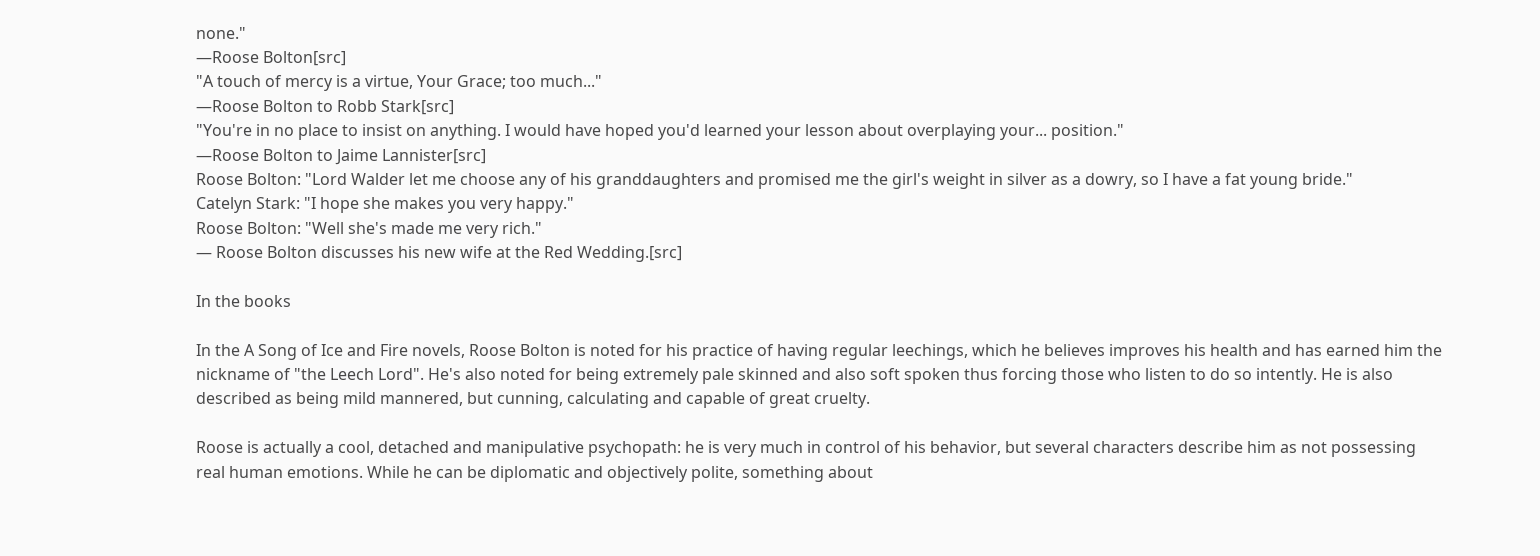none."
―Roose Bolton[src]
"A touch of mercy is a virtue, Your Grace; too much..."
―Roose Bolton to Robb Stark[src]
"You're in no place to insist on anything. I would have hoped you'd learned your lesson about overplaying your... position."
―Roose Bolton to Jaime Lannister[src]
Roose Bolton: "Lord Walder let me choose any of his granddaughters and promised me the girl's weight in silver as a dowry, so I have a fat young bride."
Catelyn Stark: "I hope she makes you very happy."
Roose Bolton: "Well she's made me very rich."
— Roose Bolton discusses his new wife at the Red Wedding.[src]

In the books

In the A Song of Ice and Fire novels, Roose Bolton is noted for his practice of having regular leechings, which he believes improves his health and has earned him the nickname of "the Leech Lord". He's also noted for being extremely pale skinned and also soft spoken thus forcing those who listen to do so intently. He is also described as being mild mannered, but cunning, calculating and capable of great cruelty.

Roose is actually a cool, detached and manipulative psychopath: he is very much in control of his behavior, but several characters describe him as not possessing real human emotions. While he can be diplomatic and objectively polite, something about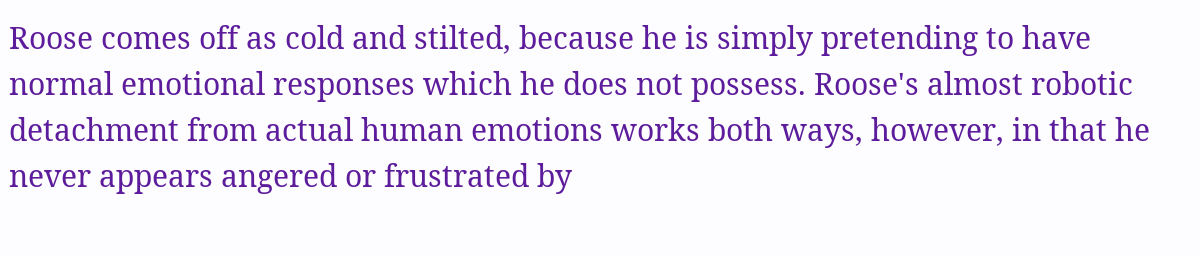Roose comes off as cold and stilted, because he is simply pretending to have normal emotional responses which he does not possess. Roose's almost robotic detachment from actual human emotions works both ways, however, in that he never appears angered or frustrated by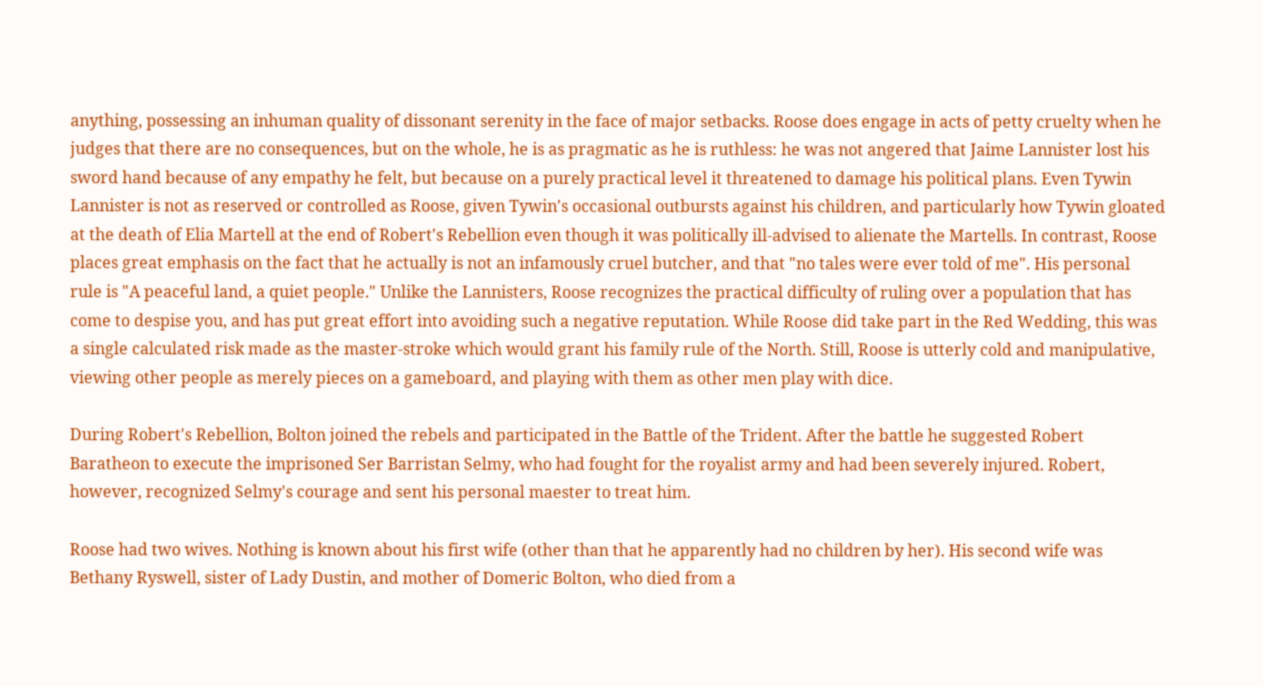anything, possessing an inhuman quality of dissonant serenity in the face of major setbacks. Roose does engage in acts of petty cruelty when he judges that there are no consequences, but on the whole, he is as pragmatic as he is ruthless: he was not angered that Jaime Lannister lost his sword hand because of any empathy he felt, but because on a purely practical level it threatened to damage his political plans. Even Tywin Lannister is not as reserved or controlled as Roose, given Tywin's occasional outbursts against his children, and particularly how Tywin gloated at the death of Elia Martell at the end of Robert's Rebellion even though it was politically ill-advised to alienate the Martells. In contrast, Roose places great emphasis on the fact that he actually is not an infamously cruel butcher, and that "no tales were ever told of me". His personal rule is "A peaceful land, a quiet people." Unlike the Lannisters, Roose recognizes the practical difficulty of ruling over a population that has come to despise you, and has put great effort into avoiding such a negative reputation. While Roose did take part in the Red Wedding, this was a single calculated risk made as the master-stroke which would grant his family rule of the North. Still, Roose is utterly cold and manipulative, viewing other people as merely pieces on a gameboard, and playing with them as other men play with dice.

During Robert's Rebellion, Bolton joined the rebels and participated in the Battle of the Trident. After the battle he suggested Robert Baratheon to execute the imprisoned Ser Barristan Selmy, who had fought for the royalist army and had been severely injured. Robert, however, recognized Selmy's courage and sent his personal maester to treat him.

Roose had two wives. Nothing is known about his first wife (other than that he apparently had no children by her). His second wife was Bethany Ryswell, sister of Lady Dustin, and mother of Domeric Bolton, who died from a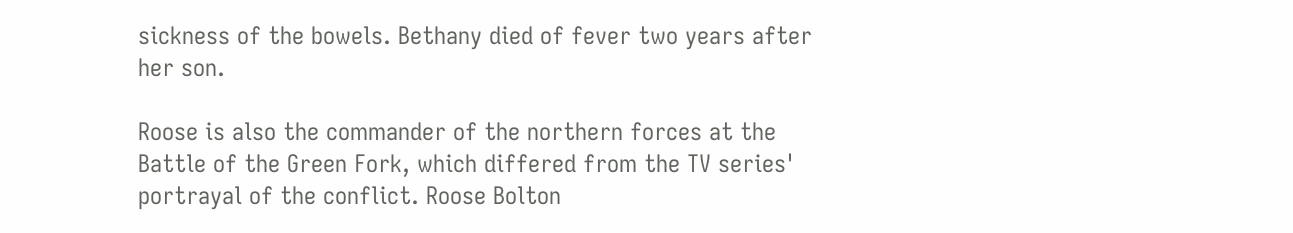sickness of the bowels. Bethany died of fever two years after her son.

Roose is also the commander of the northern forces at the Battle of the Green Fork, which differed from the TV series' portrayal of the conflict. Roose Bolton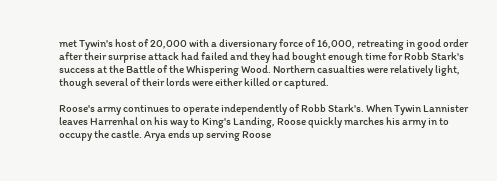met Tywin's host of 20,000 with a diversionary force of 16,000, retreating in good order after their surprise attack had failed and they had bought enough time for Robb Stark's success at the Battle of the Whispering Wood. Northern casualties were relatively light, though several of their lords were either killed or captured.

Roose's army continues to operate independently of Robb Stark's. When Tywin Lannister leaves Harrenhal on his way to King's Landing, Roose quickly marches his army in to occupy the castle. Arya ends up serving Roose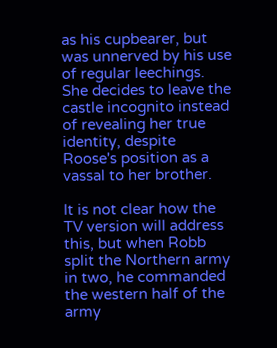as his cupbearer, but was unnerved by his use of regular leechings. She decides to leave the castle incognito instead of revealing her true identity, despite Roose's position as a vassal to her brother.

It is not clear how the TV version will address this, but when Robb split the Northern army in two, he commanded the western half of the army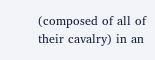(composed of all of their cavalry) in an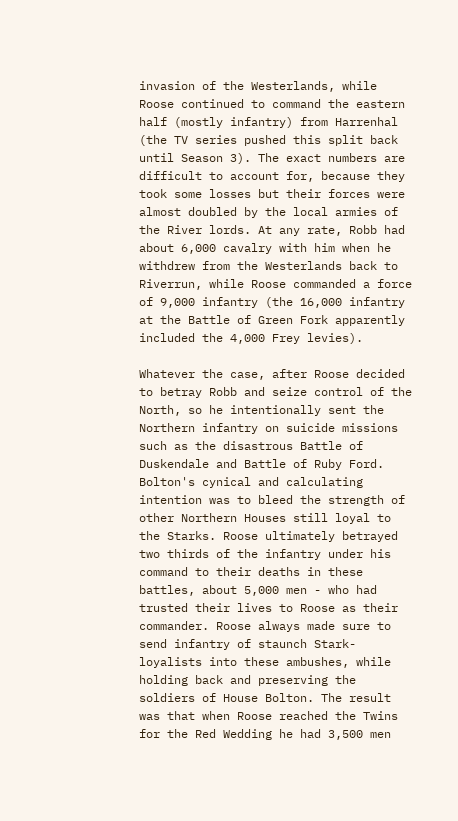invasion of the Westerlands, while Roose continued to command the eastern half (mostly infantry) from Harrenhal (the TV series pushed this split back until Season 3). The exact numbers are difficult to account for, because they took some losses but their forces were almost doubled by the local armies of the River lords. At any rate, Robb had about 6,000 cavalry with him when he withdrew from the Westerlands back to Riverrun, while Roose commanded a force of 9,000 infantry (the 16,000 infantry at the Battle of Green Fork apparently included the 4,000 Frey levies).

Whatever the case, after Roose decided to betray Robb and seize control of the North, so he intentionally sent the Northern infantry on suicide missions such as the disastrous Battle of Duskendale and Battle of Ruby Ford. Bolton's cynical and calculating intention was to bleed the strength of other Northern Houses still loyal to the Starks. Roose ultimately betrayed two thirds of the infantry under his command to their deaths in these battles, about 5,000 men - who had trusted their lives to Roose as their commander. Roose always made sure to send infantry of staunch Stark-loyalists into these ambushes, while holding back and preserving the soldiers of House Bolton. The result was that when Roose reached the Twins for the Red Wedding he had 3,500 men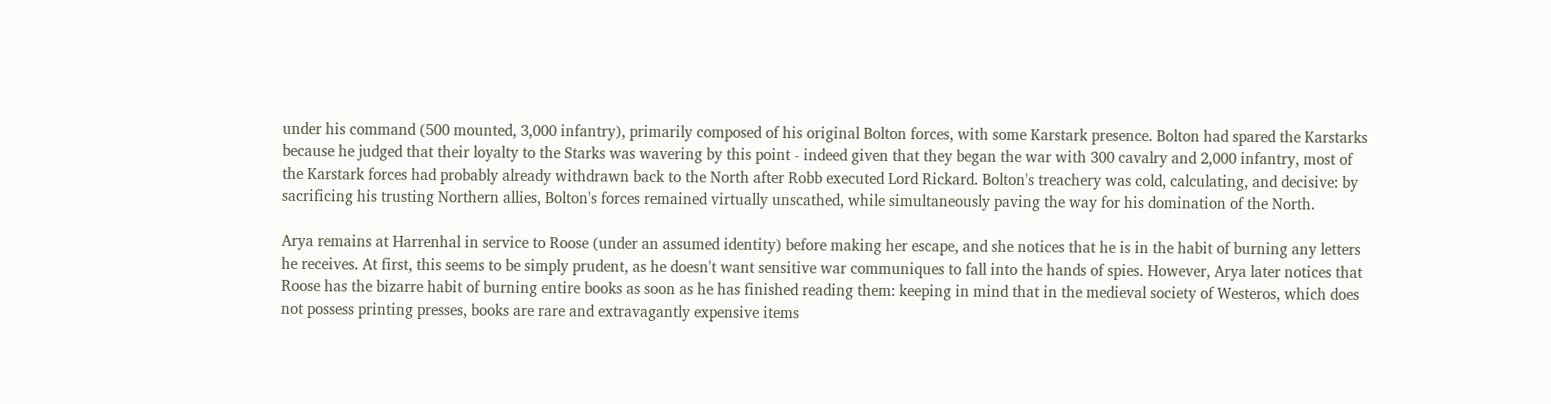under his command (500 mounted, 3,000 infantry), primarily composed of his original Bolton forces, with some Karstark presence. Bolton had spared the Karstarks because he judged that their loyalty to the Starks was wavering by this point - indeed given that they began the war with 300 cavalry and 2,000 infantry, most of the Karstark forces had probably already withdrawn back to the North after Robb executed Lord Rickard. Bolton's treachery was cold, calculating, and decisive: by sacrificing his trusting Northern allies, Bolton's forces remained virtually unscathed, while simultaneously paving the way for his domination of the North.

Arya remains at Harrenhal in service to Roose (under an assumed identity) before making her escape, and she notices that he is in the habit of burning any letters he receives. At first, this seems to be simply prudent, as he doesn't want sensitive war communiques to fall into the hands of spies. However, Arya later notices that Roose has the bizarre habit of burning entire books as soon as he has finished reading them: keeping in mind that in the medieval society of Westeros, which does not possess printing presses, books are rare and extravagantly expensive items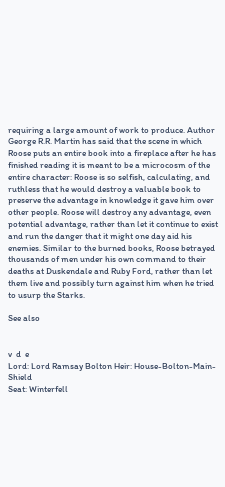requiring a large amount of work to produce. Author George R.R. Martin has said that the scene in which Roose puts an entire book into a fireplace after he has finished reading it is meant to be a microcosm of the entire character: Roose is so selfish, calculating, and ruthless that he would destroy a valuable book to preserve the advantage in knowledge it gave him over other people. Roose will destroy any advantage, even potential advantage, rather than let it continue to exist and run the danger that it might one day aid his enemies. Similar to the burned books, Roose betrayed thousands of men under his own command to their deaths at Duskendale and Ruby Ford, rather than let them live and possibly turn against him when he tried to usurp the Starks.

See also


v  d  e
Lord: Lord Ramsay Bolton Heir: House-Bolton-Main-Shield
Seat: Winterfell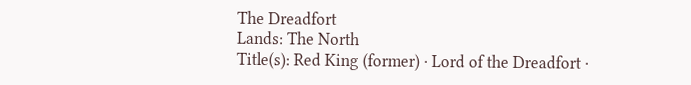The Dreadfort
Lands: The North
Title(s): Red King (former) · Lord of the Dreadfort ·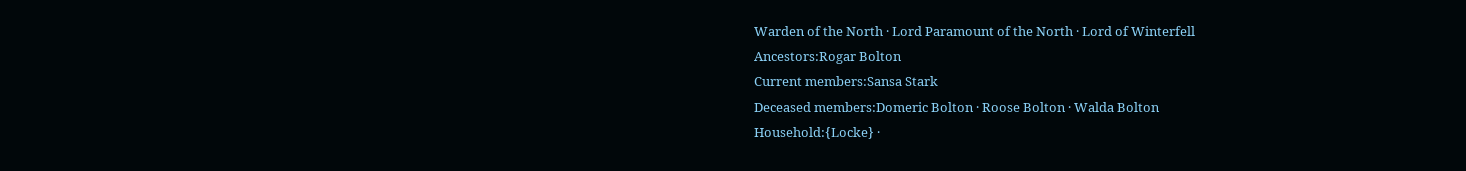Warden of the North · Lord Paramount of the North · Lord of Winterfell
Ancestors:Rogar Bolton
Current members:Sansa Stark
Deceased members:Domeric Bolton · Roose Bolton · Walda Bolton
Household:{Locke} ·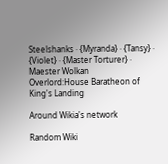Steelshanks · {Myranda} · {Tansy} · {Violet} · {Master Torturer} · Maester Wolkan
Overlord:House Baratheon of King's Landing

Around Wikia's network

Random Wiki